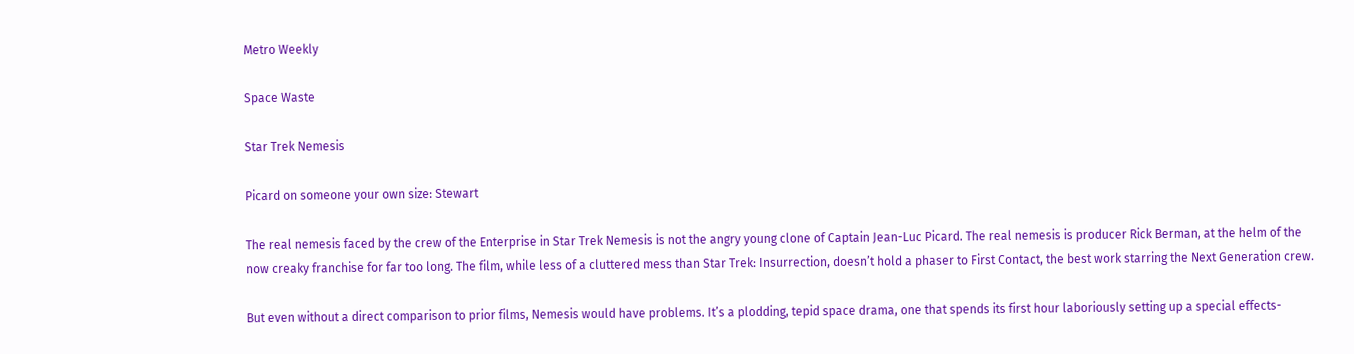Metro Weekly

Space Waste

Star Trek Nemesis

Picard on someone your own size: Stewart

The real nemesis faced by the crew of the Enterprise in Star Trek Nemesis is not the angry young clone of Captain Jean-Luc Picard. The real nemesis is producer Rick Berman, at the helm of the now creaky franchise for far too long. The film, while less of a cluttered mess than Star Trek: Insurrection, doesn’t hold a phaser to First Contact, the best work starring the Next Generation crew.

But even without a direct comparison to prior films, Nemesis would have problems. It’s a plodding, tepid space drama, one that spends its first hour laboriously setting up a special effects-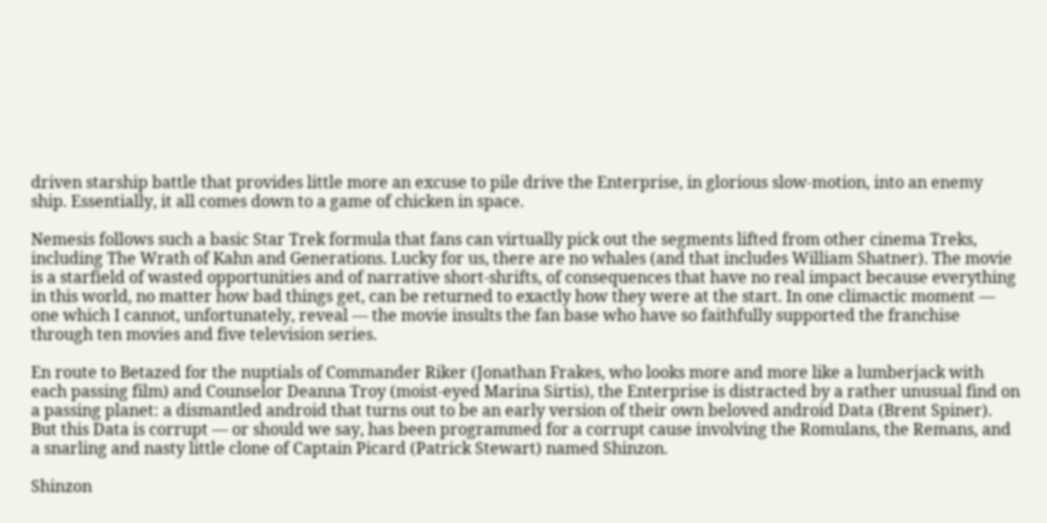driven starship battle that provides little more an excuse to pile drive the Enterprise, in glorious slow-motion, into an enemy ship. Essentially, it all comes down to a game of chicken in space.

Nemesis follows such a basic Star Trek formula that fans can virtually pick out the segments lifted from other cinema Treks, including The Wrath of Kahn and Generations. Lucky for us, there are no whales (and that includes William Shatner). The movie is a starfield of wasted opportunities and of narrative short-shrifts, of consequences that have no real impact because everything in this world, no matter how bad things get, can be returned to exactly how they were at the start. In one climactic moment — one which I cannot, unfortunately, reveal — the movie insults the fan base who have so faithfully supported the franchise through ten movies and five television series.

En route to Betazed for the nuptials of Commander Riker (Jonathan Frakes, who looks more and more like a lumberjack with each passing film) and Counselor Deanna Troy (moist-eyed Marina Sirtis), the Enterprise is distracted by a rather unusual find on a passing planet: a dismantled android that turns out to be an early version of their own beloved android Data (Brent Spiner). But this Data is corrupt — or should we say, has been programmed for a corrupt cause involving the Romulans, the Remans, and a snarling and nasty little clone of Captain Picard (Patrick Stewart) named Shinzon.

Shinzon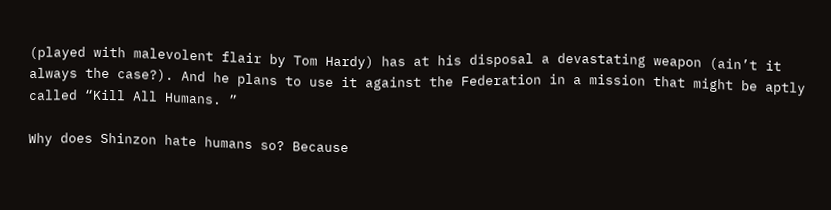(played with malevolent flair by Tom Hardy) has at his disposal a devastating weapon (ain’t it always the case?). And he plans to use it against the Federation in a mission that might be aptly called “Kill All Humans. ”

Why does Shinzon hate humans so? Because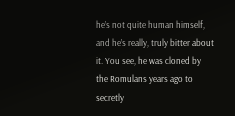he’s not quite human himself, and he’s really, truly bitter about it. You see, he was cloned by the Romulans years ago to secretly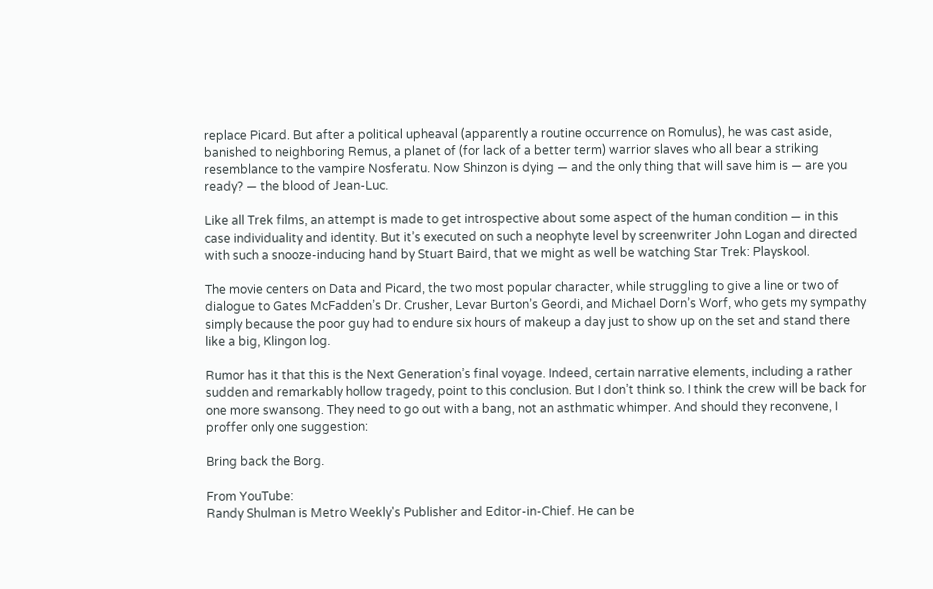replace Picard. But after a political upheaval (apparently a routine occurrence on Romulus), he was cast aside, banished to neighboring Remus, a planet of (for lack of a better term) warrior slaves who all bear a striking resemblance to the vampire Nosferatu. Now Shinzon is dying — and the only thing that will save him is — are you ready? — the blood of Jean-Luc.

Like all Trek films, an attempt is made to get introspective about some aspect of the human condition — in this case individuality and identity. But it’s executed on such a neophyte level by screenwriter John Logan and directed with such a snooze-inducing hand by Stuart Baird, that we might as well be watching Star Trek: Playskool.

The movie centers on Data and Picard, the two most popular character, while struggling to give a line or two of dialogue to Gates McFadden’s Dr. Crusher, Levar Burton’s Geordi, and Michael Dorn’s Worf, who gets my sympathy simply because the poor guy had to endure six hours of makeup a day just to show up on the set and stand there like a big, Klingon log.

Rumor has it that this is the Next Generation’s final voyage. Indeed, certain narrative elements, including a rather sudden and remarkably hollow tragedy, point to this conclusion. But I don’t think so. I think the crew will be back for one more swansong. They need to go out with a bang, not an asthmatic whimper. And should they reconvene, I proffer only one suggestion:

Bring back the Borg.

From YouTube:
Randy Shulman is Metro Weekly's Publisher and Editor-in-Chief. He can be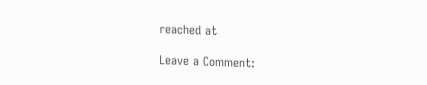reached at

Leave a Comment: